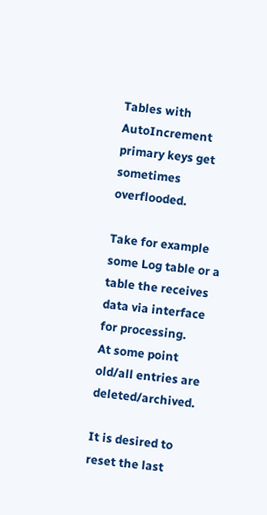Tables with AutoIncrement primary keys get sometimes overflooded.

Take for example some Log table or a table the receives data via interface for processing.
At some point old/all entries are deleted/archived.

It is desired to reset the last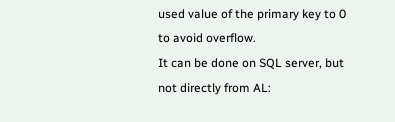used value of the primary key to 0 to avoid overflow.
It can be done on SQL server, but not directly from AL: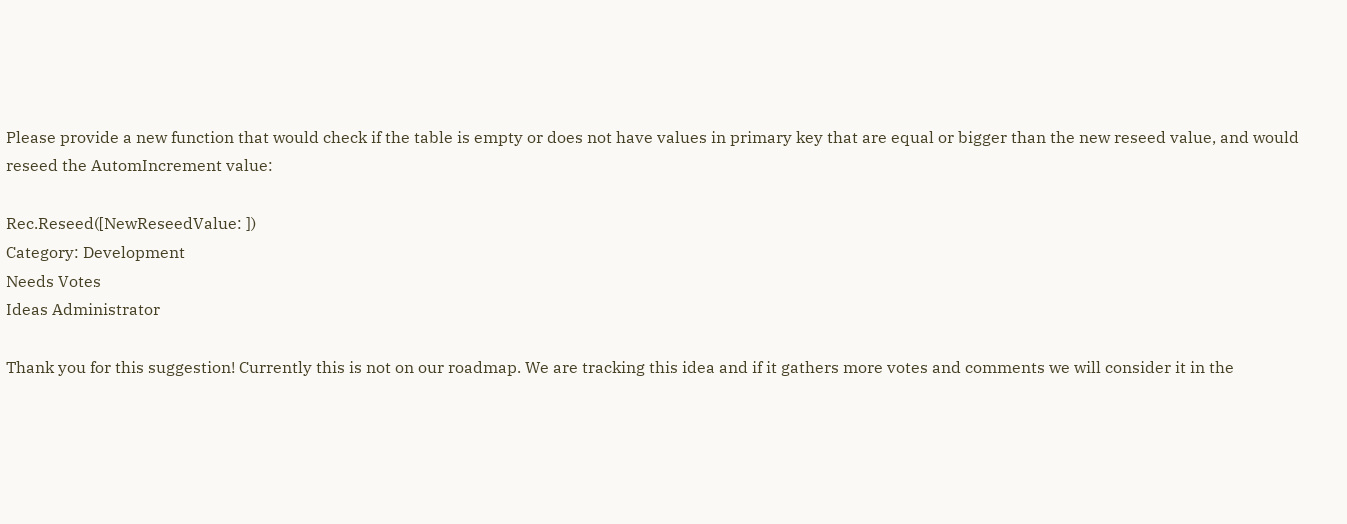Please provide a new function that would check if the table is empty or does not have values in primary key that are equal or bigger than the new reseed value, and would reseed the AutomIncrement value:

Rec.Reseed([NewReseedValue: ])
Category: Development
Needs Votes
Ideas Administrator

Thank you for this suggestion! Currently this is not on our roadmap. We are tracking this idea and if it gathers more votes and comments we will consider it in the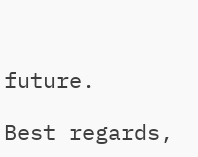future.

Best regards,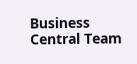Business Central Team